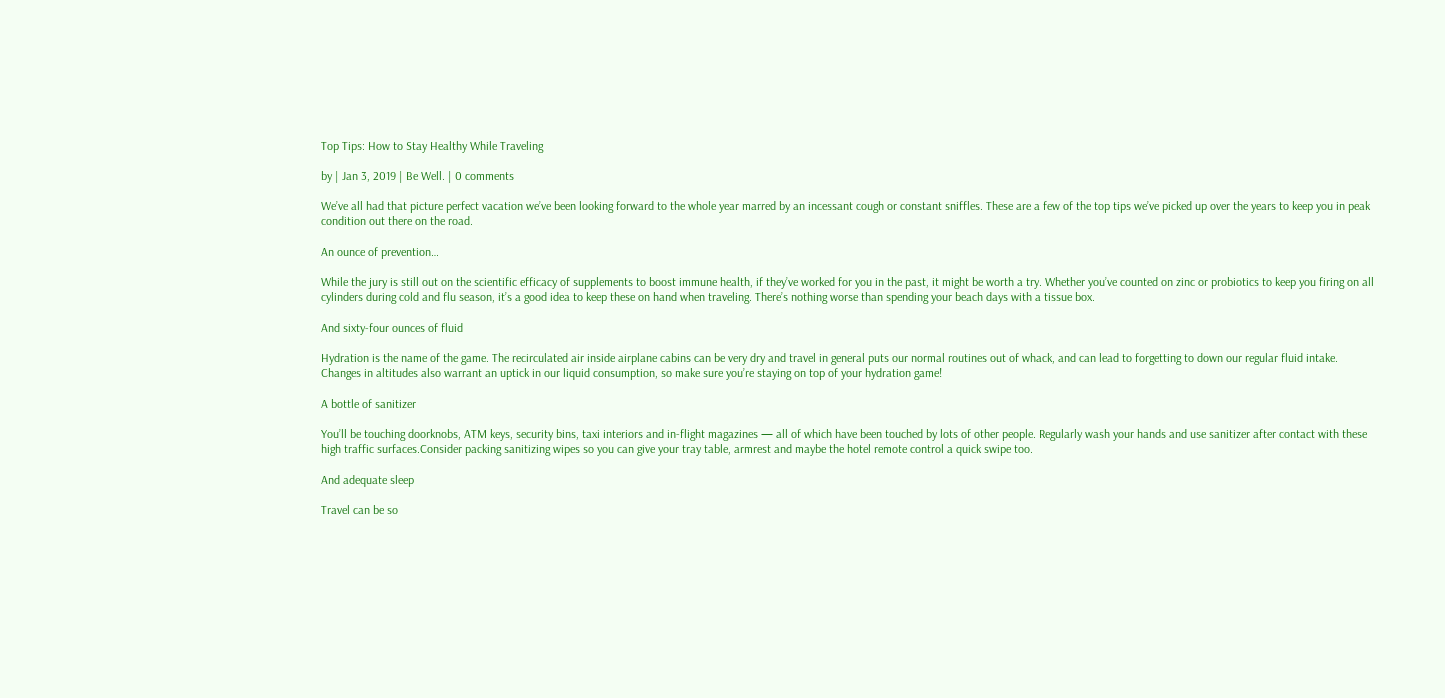Top Tips: How to Stay Healthy While Traveling

by | Jan 3, 2019 | Be Well. | 0 comments

We’ve all had that picture perfect vacation we’ve been looking forward to the whole year marred by an incessant cough or constant sniffles. These are a few of the top tips we’ve picked up over the years to keep you in peak condition out there on the road.

An ounce of prevention…

While the jury is still out on the scientific efficacy of supplements to boost immune health, if they’ve worked for you in the past, it might be worth a try. Whether you’ve counted on zinc or probiotics to keep you firing on all cylinders during cold and flu season, it’s a good idea to keep these on hand when traveling. There’s nothing worse than spending your beach days with a tissue box.

And sixty-four ounces of fluid

Hydration is the name of the game. The recirculated air inside airplane cabins can be very dry and travel in general puts our normal routines out of whack, and can lead to forgetting to down our regular fluid intake. Changes in altitudes also warrant an uptick in our liquid consumption, so make sure you’re staying on top of your hydration game!

A bottle of sanitizer

You’ll be touching doorknobs, ATM keys, security bins, taxi interiors and in-flight magazines — all of which have been touched by lots of other people. Regularly wash your hands and use sanitizer after contact with these high traffic surfaces.Consider packing sanitizing wipes so you can give your tray table, armrest and maybe the hotel remote control a quick swipe too.

And adequate sleep

Travel can be so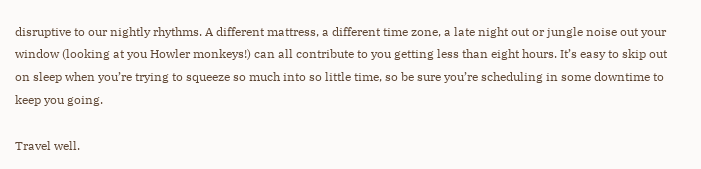disruptive to our nightly rhythms. A different mattress, a different time zone, a late night out or jungle noise out your window (looking at you Howler monkeys!) can all contribute to you getting less than eight hours. It’s easy to skip out on sleep when you’re trying to squeeze so much into so little time, so be sure you’re scheduling in some downtime to keep you going.

Travel well.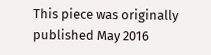This piece was originally published May 2016